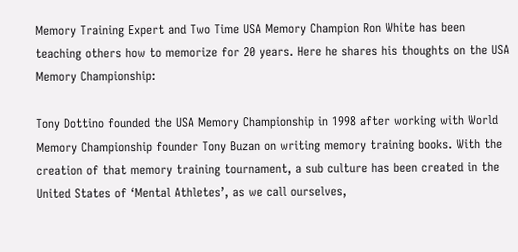Memory Training Expert and Two Time USA Memory Champion Ron White has been teaching others how to memorize for 20 years. Here he shares his thoughts on the USA Memory Championship:

Tony Dottino founded the USA Memory Championship in 1998 after working with World Memory Championship founder Tony Buzan on writing memory training books. With the creation of that memory training tournament, a sub culture has been created in the United States of ‘Mental Athletes’, as we call ourselves,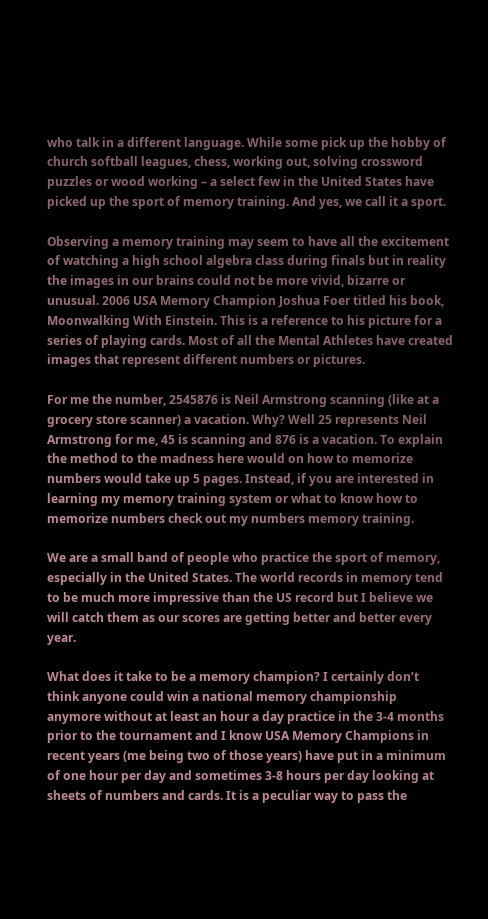who talk in a different language. While some pick up the hobby of church softball leagues, chess, working out, solving crossword puzzles or wood working – a select few in the United States have picked up the sport of memory training. And yes, we call it a sport.

Observing a memory training may seem to have all the excitement of watching a high school algebra class during finals but in reality the images in our brains could not be more vivid, bizarre or unusual. 2006 USA Memory Champion Joshua Foer titled his book, Moonwalking With Einstein. This is a reference to his picture for a series of playing cards. Most of all the Mental Athletes have created images that represent different numbers or pictures.

For me the number, 2545876 is Neil Armstrong scanning (like at a grocery store scanner) a vacation. Why? Well 25 represents Neil Armstrong for me, 45 is scanning and 876 is a vacation. To explain the method to the madness here would on how to memorize numbers would take up 5 pages. Instead, if you are interested in learning my memory training system or what to know how to memorize numbers check out my numbers memory training.

We are a small band of people who practice the sport of memory, especially in the United States. The world records in memory tend to be much more impressive than the US record but I believe we will catch them as our scores are getting better and better every year.

What does it take to be a memory champion? I certainly don’t think anyone could win a national memory championship anymore without at least an hour a day practice in the 3-4 months prior to the tournament and I know USA Memory Champions in recent years (me being two of those years) have put in a minimum of one hour per day and sometimes 3-8 hours per day looking at sheets of numbers and cards. It is a peculiar way to pass the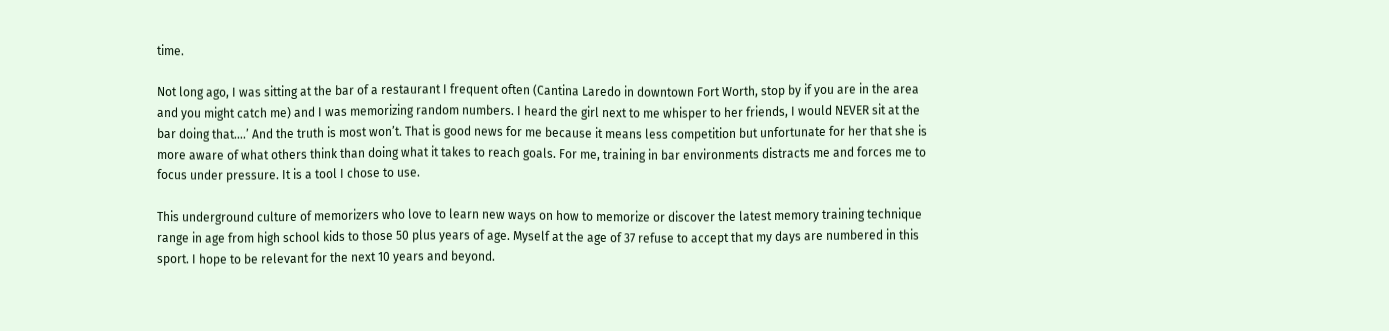time.

Not long ago, I was sitting at the bar of a restaurant I frequent often (Cantina Laredo in downtown Fort Worth, stop by if you are in the area and you might catch me) and I was memorizing random numbers. I heard the girl next to me whisper to her friends, I would NEVER sit at the bar doing that….’ And the truth is most won’t. That is good news for me because it means less competition but unfortunate for her that she is more aware of what others think than doing what it takes to reach goals. For me, training in bar environments distracts me and forces me to focus under pressure. It is a tool I chose to use.

This underground culture of memorizers who love to learn new ways on how to memorize or discover the latest memory training technique range in age from high school kids to those 50 plus years of age. Myself at the age of 37 refuse to accept that my days are numbered in this sport. I hope to be relevant for the next 10 years and beyond.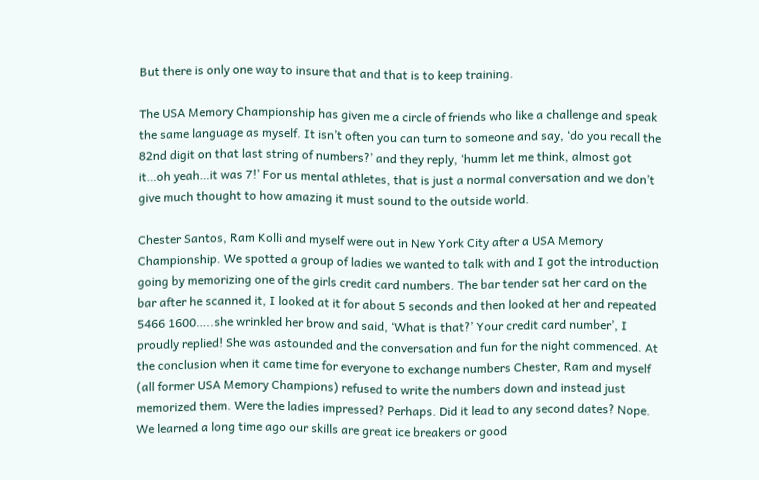But there is only one way to insure that and that is to keep training.

The USA Memory Championship has given me a circle of friends who like a challenge and speak the same language as myself. It isn’t often you can turn to someone and say, ‘do you recall the 82nd digit on that last string of numbers?’ and they reply, ‘humm let me think, almost got it…oh yeah…it was 7!’ For us mental athletes, that is just a normal conversation and we don’t give much thought to how amazing it must sound to the outside world.

Chester Santos, Ram Kolli and myself were out in New York City after a USA Memory Championship. We spotted a group of ladies we wanted to talk with and I got the introduction going by memorizing one of the girls credit card numbers. The bar tender sat her card on the bar after he scanned it, I looked at it for about 5 seconds and then looked at her and repeated 5466 1600…..she wrinkled her brow and said, ‘What is that?’ Your credit card number’, I proudly replied! She was astounded and the conversation and fun for the night commenced. At the conclusion when it came time for everyone to exchange numbers Chester, Ram and myself (all former USA Memory Champions) refused to write the numbers down and instead just memorized them. Were the ladies impressed? Perhaps. Did it lead to any second dates? Nope. We learned a long time ago our skills are great ice breakers or good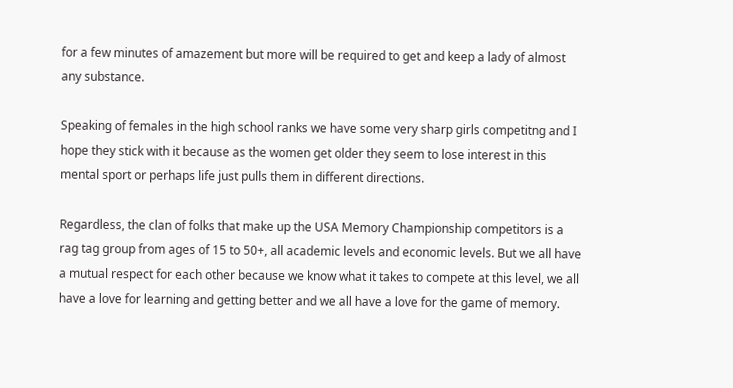for a few minutes of amazement but more will be required to get and keep a lady of almost any substance.

Speaking of females in the high school ranks we have some very sharp girls competitng and I hope they stick with it because as the women get older they seem to lose interest in this mental sport or perhaps life just pulls them in different directions.

Regardless, the clan of folks that make up the USA Memory Championship competitors is a rag tag group from ages of 15 to 50+, all academic levels and economic levels. But we all have a mutual respect for each other because we know what it takes to compete at this level, we all have a love for learning and getting better and we all have a love for the game of memory.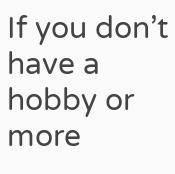If you don’t have a hobby or more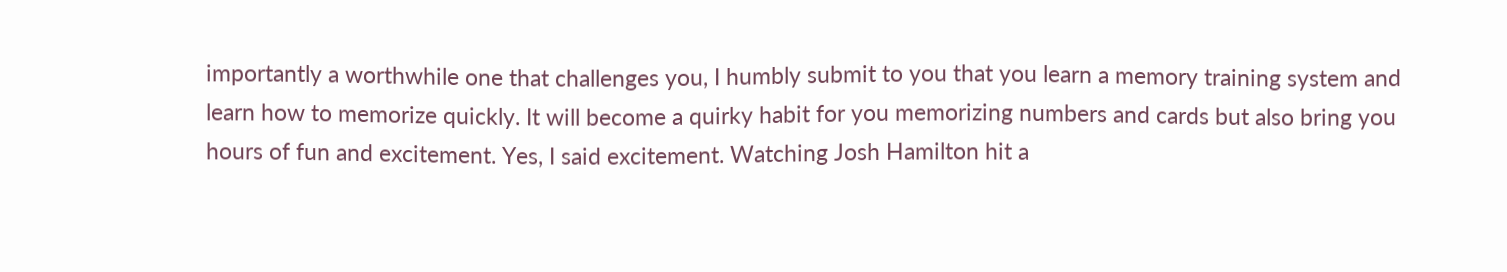importantly a worthwhile one that challenges you, I humbly submit to you that you learn a memory training system and learn how to memorize quickly. It will become a quirky habit for you memorizing numbers and cards but also bring you hours of fun and excitement. Yes, I said excitement. Watching Josh Hamilton hit a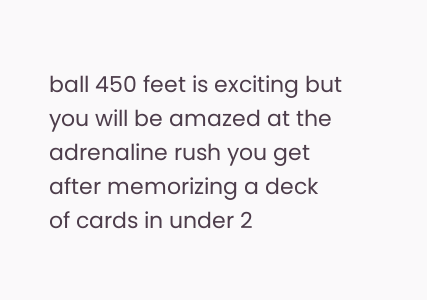ball 450 feet is exciting but you will be amazed at the adrenaline rush you get after memorizing a deck of cards in under 2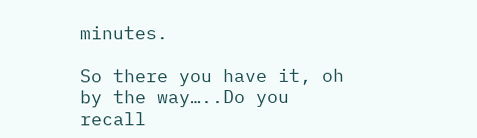minutes.

So there you have it, oh by the way…..Do you recall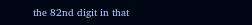the 82nd digit in that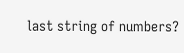last string of numbers?